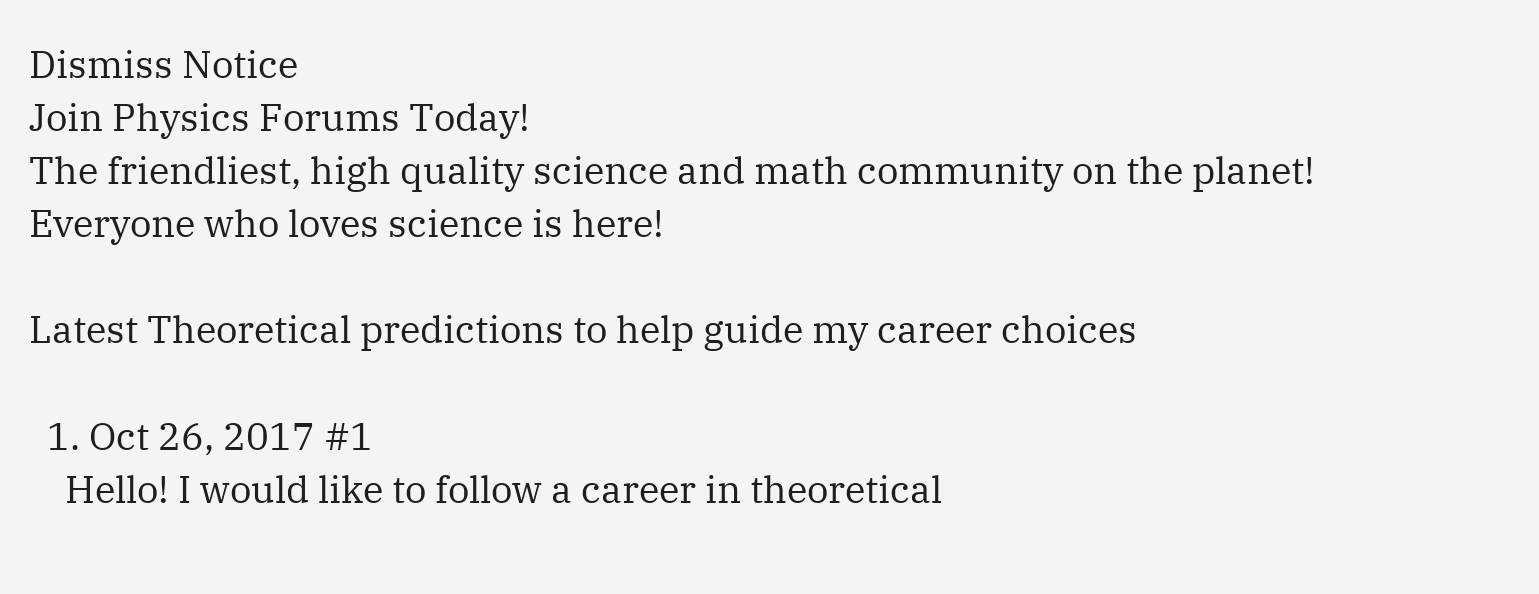Dismiss Notice
Join Physics Forums Today!
The friendliest, high quality science and math community on the planet! Everyone who loves science is here!

Latest Theoretical predictions to help guide my career choices

  1. Oct 26, 2017 #1
    Hello! I would like to follow a career in theoretical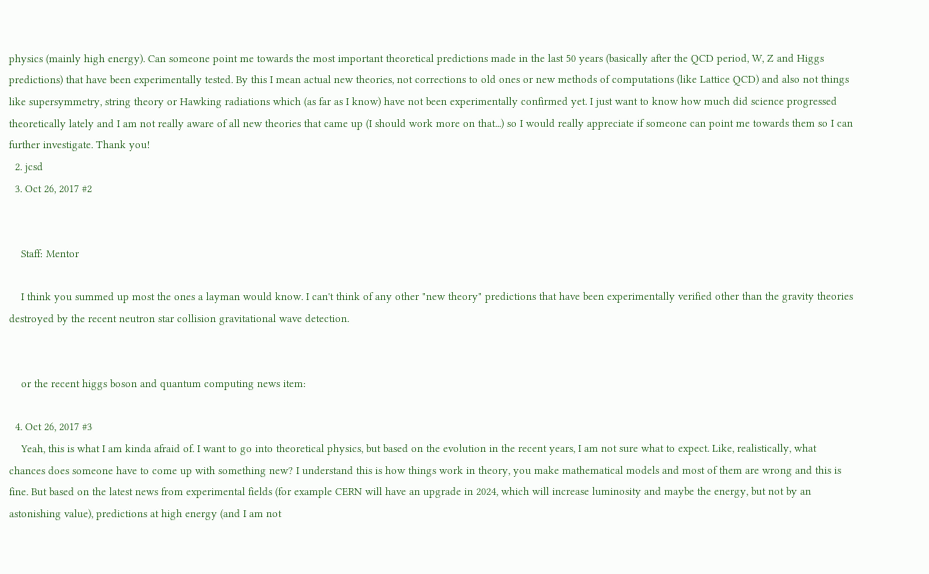physics (mainly high energy). Can someone point me towards the most important theoretical predictions made in the last 50 years (basically after the QCD period, W, Z and Higgs predictions) that have been experimentally tested. By this I mean actual new theories, not corrections to old ones or new methods of computations (like Lattice QCD) and also not things like supersymmetry, string theory or Hawking radiations which (as far as I know) have not been experimentally confirmed yet. I just want to know how much did science progressed theoretically lately and I am not really aware of all new theories that came up (I should work more on that...) so I would really appreciate if someone can point me towards them so I can further investigate. Thank you!
  2. jcsd
  3. Oct 26, 2017 #2


    Staff: Mentor

    I think you summed up most the ones a layman would know. I can't think of any other "new theory" predictions that have been experimentally verified other than the gravity theories destroyed by the recent neutron star collision gravitational wave detection.


    or the recent higgs boson and quantum computing news item:

  4. Oct 26, 2017 #3
    Yeah, this is what I am kinda afraid of. I want to go into theoretical physics, but based on the evolution in the recent years, I am not sure what to expect. Like, realistically, what chances does someone have to come up with something new? I understand this is how things work in theory, you make mathematical models and most of them are wrong and this is fine. But based on the latest news from experimental fields (for example CERN will have an upgrade in 2024, which will increase luminosity and maybe the energy, but not by an astonishing value), predictions at high energy (and I am not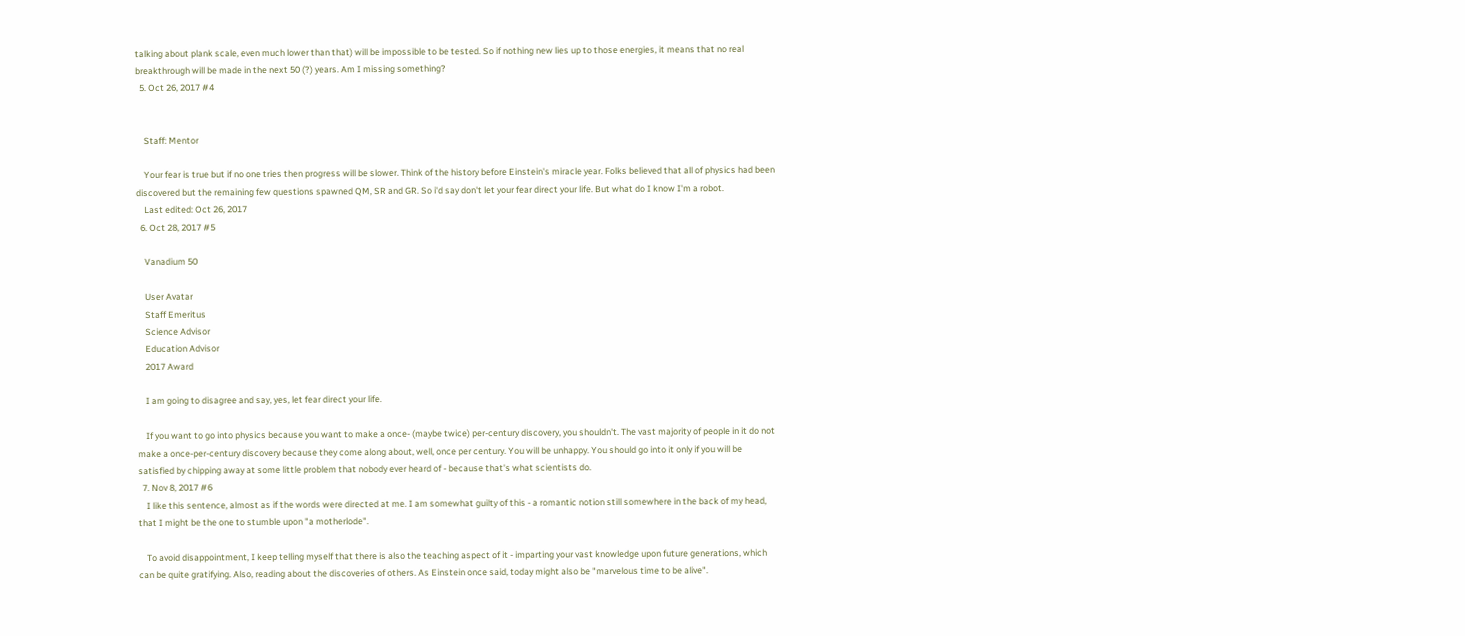talking about plank scale, even much lower than that) will be impossible to be tested. So if nothing new lies up to those energies, it means that no real breakthrough will be made in the next 50 (?) years. Am I missing something?
  5. Oct 26, 2017 #4


    Staff: Mentor

    Your fear is true but if no one tries then progress will be slower. Think of the history before Einstein's miracle year. Folks believed that all of physics had been discovered but the remaining few questions spawned QM, SR and GR. So i'd say don't let your fear direct your life. But what do I know I'm a robot.
    Last edited: Oct 26, 2017
  6. Oct 28, 2017 #5

    Vanadium 50

    User Avatar
    Staff Emeritus
    Science Advisor
    Education Advisor
    2017 Award

    I am going to disagree and say, yes, let fear direct your life.

    If you want to go into physics because you want to make a once- (maybe twice) per-century discovery, you shouldn't. The vast majority of people in it do not make a once-per-century discovery because they come along about, well, once per century. You will be unhappy. You should go into it only if you will be satisfied by chipping away at some little problem that nobody ever heard of - because that's what scientists do.
  7. Nov 8, 2017 #6
    I like this sentence, almost as if the words were directed at me. I am somewhat guilty of this - a romantic notion still somewhere in the back of my head, that I might be the one to stumble upon "a motherlode".

    To avoid disappointment, I keep telling myself that there is also the teaching aspect of it - imparting your vast knowledge upon future generations, which can be quite gratifying. Also, reading about the discoveries of others. As Einstein once said, today might also be "marvelous time to be alive".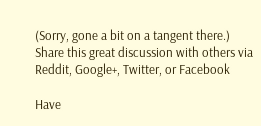(Sorry, gone a bit on a tangent there.)
Share this great discussion with others via Reddit, Google+, Twitter, or Facebook

Have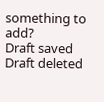something to add?
Draft saved Draft deleted